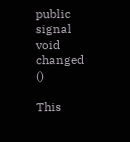public signal void changed ()

This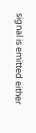signal is emitted either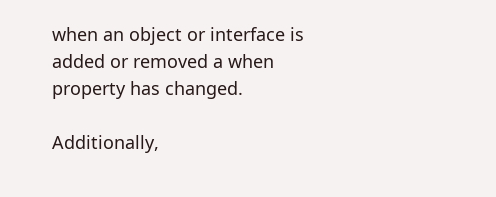when an object or interface is added or removed a when property has changed.

Additionally,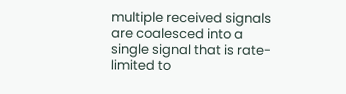multiple received signals are coalesced into a single signal that is rate-limited to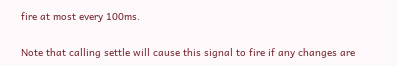fire at most every 100ms.

Note that calling settle will cause this signal to fire if any changes are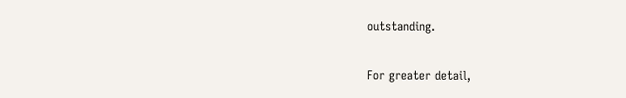outstanding.

For greater detail,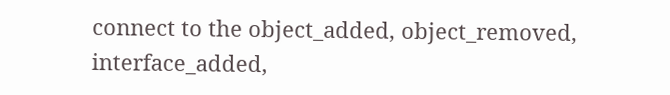connect to the object_added, object_removed, interface_added,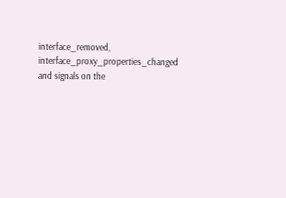interface_removed, interface_proxy_properties_changed and signals on the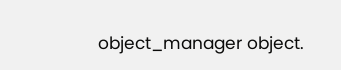object_manager object.